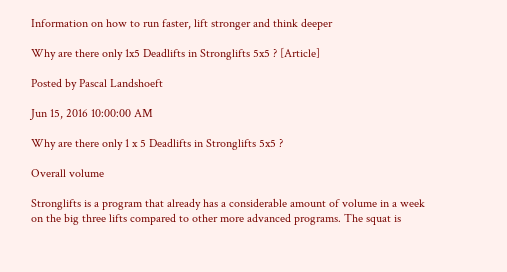Information on how to run faster, lift stronger and think deeper

Why are there only 1x5 Deadlifts in Stronglifts 5x5 ? [Article]

Posted by Pascal Landshoeft

Jun 15, 2016 10:00:00 AM

Why are there only 1 x 5 Deadlifts in Stronglifts 5x5 ?

Overall volume

Stronglifts is a program that already has a considerable amount of volume in a week on the big three lifts compared to other more advanced programs. The squat is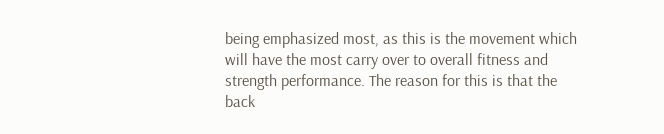being emphasized most, as this is the movement which will have the most carry over to overall fitness and strength performance. The reason for this is that the back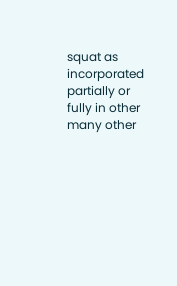squat as incorporated partially or fully in other many other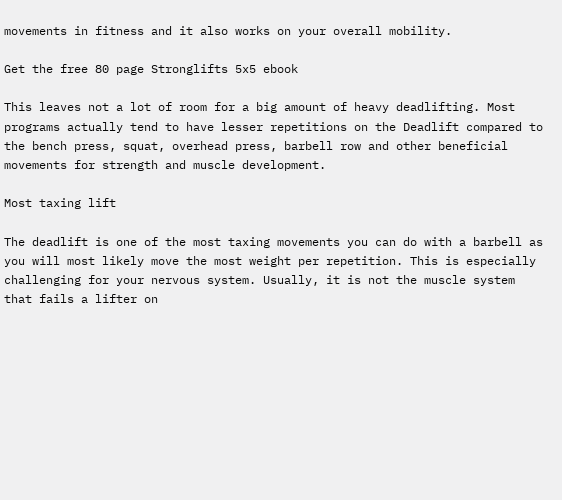movements in fitness and it also works on your overall mobility.

Get the free 80 page Stronglifts 5x5 ebook

This leaves not a lot of room for a big amount of heavy deadlifting. Most programs actually tend to have lesser repetitions on the Deadlift compared to the bench press, squat, overhead press, barbell row and other beneficial movements for strength and muscle development.

Most taxing lift

The deadlift is one of the most taxing movements you can do with a barbell as you will most likely move the most weight per repetition. This is especially challenging for your nervous system. Usually, it is not the muscle system that fails a lifter on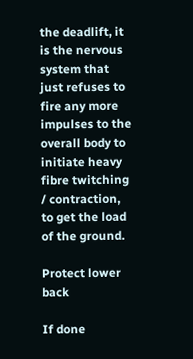the deadlift, it is the nervous system that just refuses to fire any more impulses to the overall body to initiate heavy fibre twitching / contraction, to get the load of the ground.

Protect lower back

If done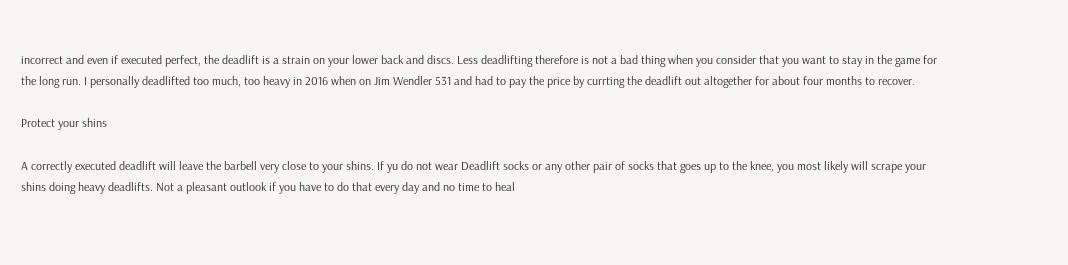incorrect and even if executed perfect, the deadlift is a strain on your lower back and discs. Less deadlifting therefore is not a bad thing when you consider that you want to stay in the game for the long run. I personally deadlifted too much, too heavy in 2016 when on Jim Wendler 531 and had to pay the price by currting the deadlift out altogether for about four months to recover.

Protect your shins

A correctly executed deadlift will leave the barbell very close to your shins. If yu do not wear Deadlift socks or any other pair of socks that goes up to the knee, you most likely will scrape your shins doing heavy deadlifts. Not a pleasant outlook if you have to do that every day and no time to heal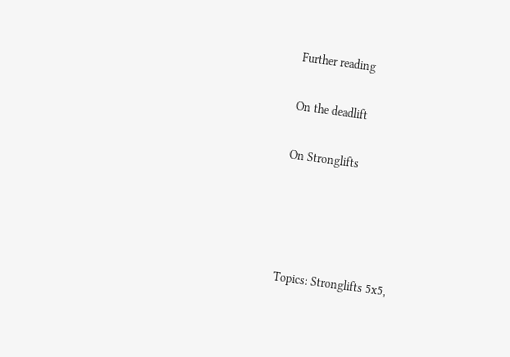Further reading

On the deadlift

On Stronglifts




Topics: Stronglifts 5x5,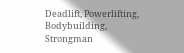Deadlift, Powerlifting, Bodybuilding, Strongman